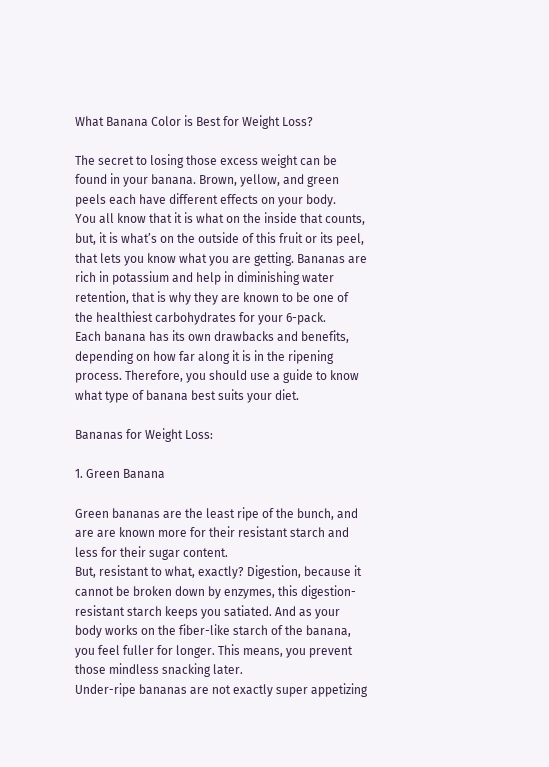What Banana Color is Best for Weight Loss?

The secret to losing those excess weight can be found in your banana. Brown, yellow, and green peels each have different effects on your body.
You all know that it is what on the inside that counts, but, it is what’s on the outside of this fruit or its peel, that lets you know what you are getting. Bananas are rich in potassium and help in diminishing water retention, that is why they are known to be one of the healthiest carbohydrates for your 6-pack.
Each banana has its own drawbacks and benefits, depending on how far along it is in the ripening process. Therefore, you should use a guide to know what type of banana best suits your diet.

Bananas for Weight Loss:

1. Green Banana

Green bananas are the least ripe of the bunch, and are are known more for their resistant starch and less for their sugar content.
But, resistant to what, exactly? Digestion, because it cannot be broken down by enzymes, this digestion-resistant starch keeps you satiated. And as your body works on the fiber-like starch of the banana, you feel fuller for longer. This means, you prevent those mindless snacking later.
Under-ripe bananas are not exactly super appetizing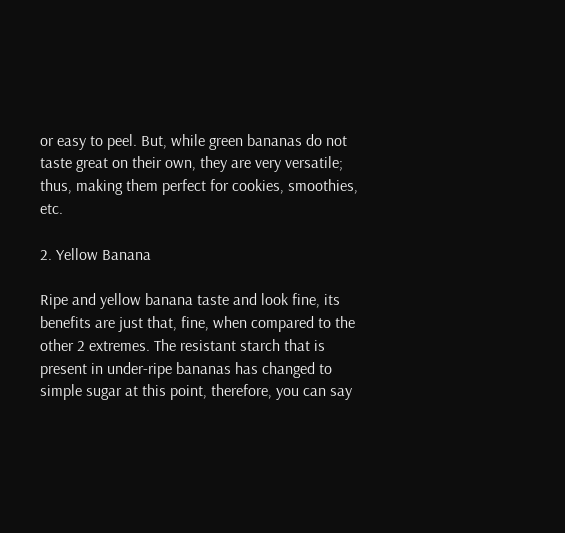or easy to peel. But, while green bananas do not taste great on their own, they are very versatile; thus, making them perfect for cookies, smoothies, etc.

2. Yellow Banana

Ripe and yellow banana taste and look fine, its benefits are just that, fine, when compared to the other 2 extremes. The resistant starch that is present in under-ripe bananas has changed to simple sugar at this point, therefore, you can say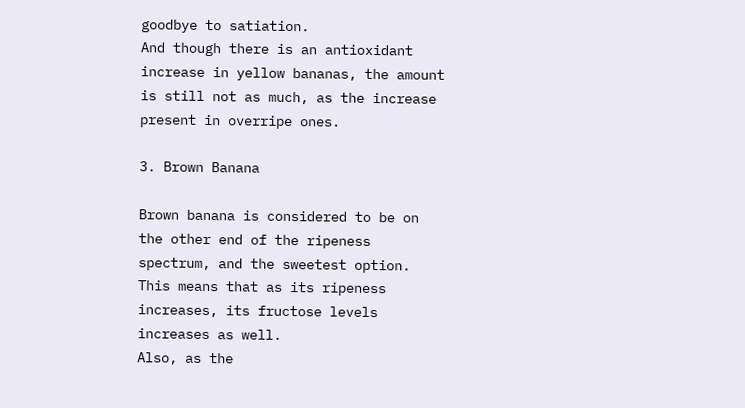goodbye to satiation.
And though there is an antioxidant increase in yellow bananas, the amount is still not as much, as the increase present in overripe ones.

3. Brown Banana

Brown banana is considered to be on the other end of the ripeness spectrum, and the sweetest option. This means that as its ripeness increases, its fructose levels increases as well.
Also, as the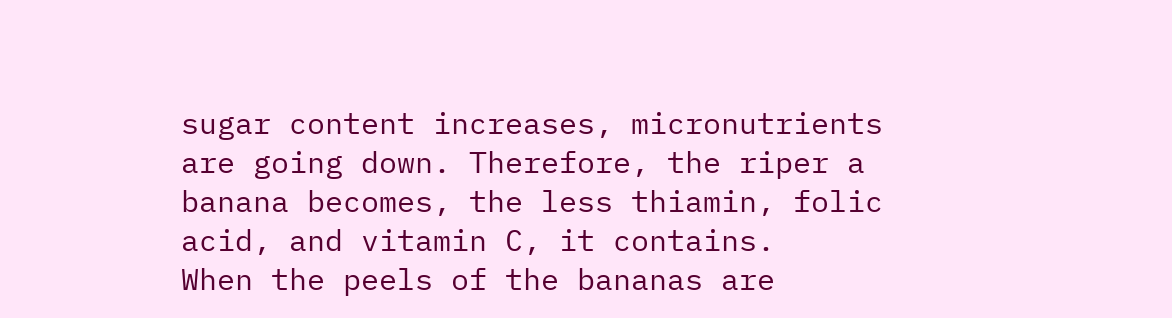sugar content increases, micronutrients are going down. Therefore, the riper a banana becomes, the less thiamin, folic acid, and vitamin C, it contains.
When the peels of the bananas are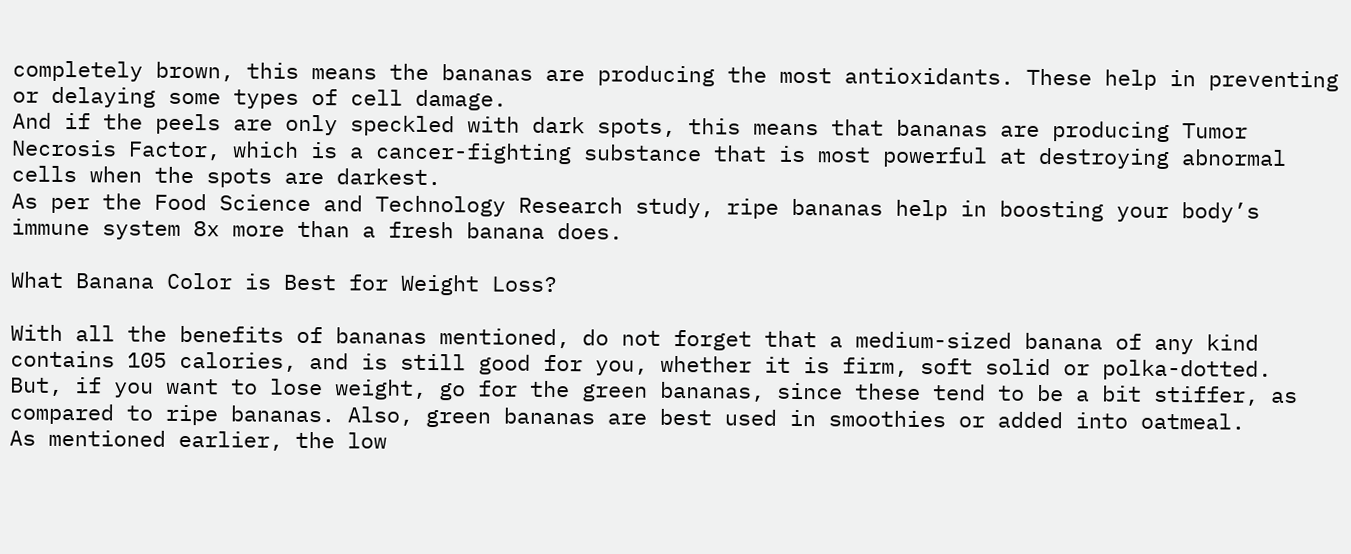completely brown, this means the bananas are producing the most antioxidants. These help in preventing or delaying some types of cell damage.
And if the peels are only speckled with dark spots, this means that bananas are producing Tumor Necrosis Factor, which is a cancer-fighting substance that is most powerful at destroying abnormal cells when the spots are darkest.
As per the Food Science and Technology Research study, ripe bananas help in boosting your body’s immune system 8x more than a fresh banana does.

What Banana Color is Best for Weight Loss?

With all the benefits of bananas mentioned, do not forget that a medium-sized banana of any kind contains 105 calories, and is still good for you, whether it is firm, soft solid or polka-dotted.
But, if you want to lose weight, go for the green bananas, since these tend to be a bit stiffer, as compared to ripe bananas. Also, green bananas are best used in smoothies or added into oatmeal.
As mentioned earlier, the low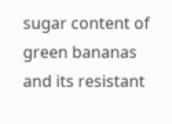sugar content of green bananas and its resistant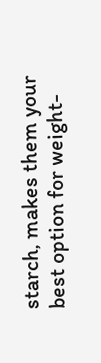starch, makes them your best option for weight-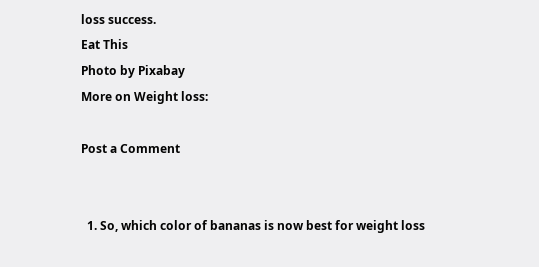loss success.
Eat This
Photo by Pixabay
More on Weight loss:

Post a Comment


  1. So, which color of bananas is now best for weight loss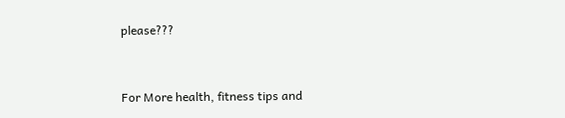please???


For More health, fitness tips and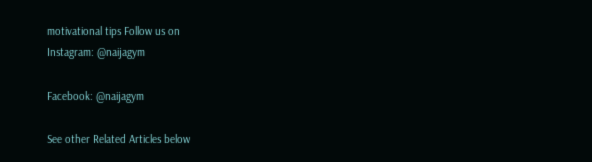motivational tips Follow us on
Instagram: @naijagym

Facebook: @naijagym

See other Related Articles below